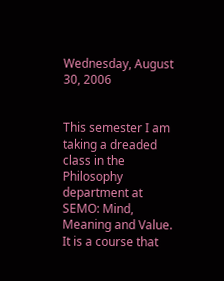Wednesday, August 30, 2006


This semester I am taking a dreaded class in the Philosophy department at SEMO: Mind, Meaning and Value. It is a course that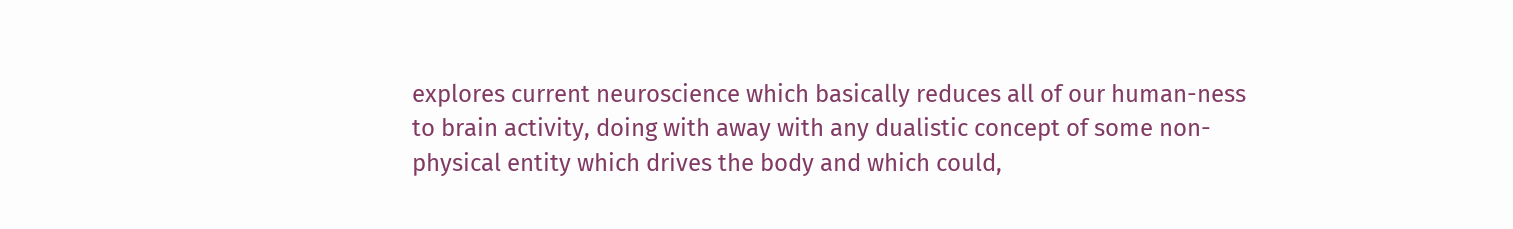explores current neuroscience which basically reduces all of our human-ness to brain activity, doing with away with any dualistic concept of some non-physical entity which drives the body and which could,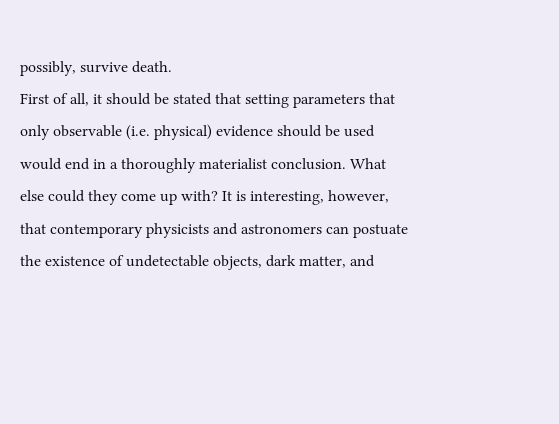possibly, survive death.
First of all, it should be stated that setting parameters that only observable (i.e. physical) evidence should be used would end in a thoroughly materialist conclusion. What else could they come up with? It is interesting, however, that contemporary physicists and astronomers can postuate the existence of undetectable objects, dark matter, and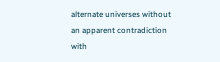alternate universes without an apparent contradiction with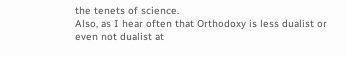the tenets of science.
Also, as I hear often that Orthodoxy is less dualist or even not dualist at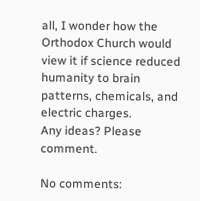all, I wonder how the Orthodox Church would view it if science reduced humanity to brain patterns, chemicals, and electric charges.
Any ideas? Please comment.

No comments: